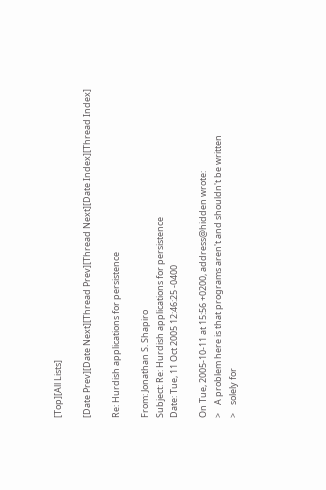[Top][All Lists]

[Date Prev][Date Next][Thread Prev][Thread Next][Date Index][Thread Index]

Re: Hurdish applications for persistence

From: Jonathan S. Shapiro
Subject: Re: Hurdish applications for persistence
Date: Tue, 11 Oct 2005 12:46:25 -0400

On Tue, 2005-10-11 at 15:56 +0200, address@hidden wrote:
>    A problem here is that programs aren't and shouldn't be written
>    solely for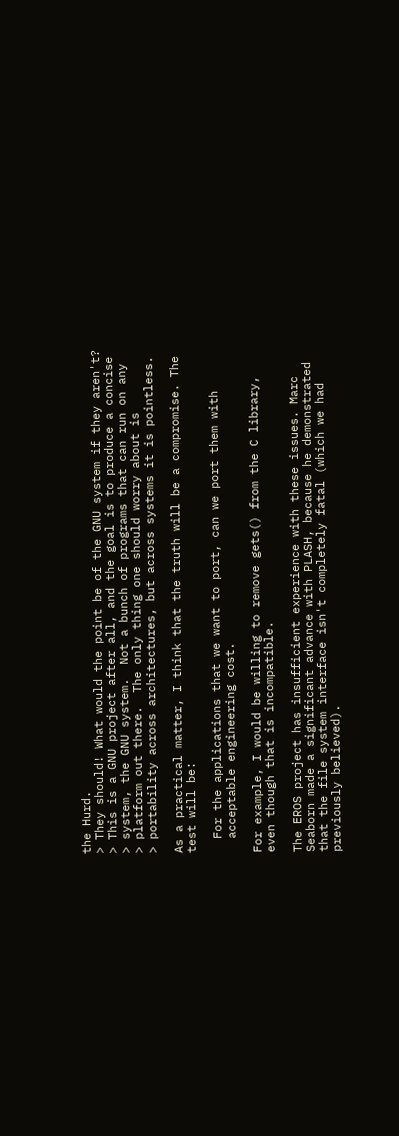the Hurd.
> They should! What would the point be of the GNU system if they aren't?
> This is a GNU project after all, and the goal is to produce a concise
> system, the GNU system.  Not a bunch of programs that can run on any
> platform out there.  The only thing one should worry about is
> portability across architectures, but across systems it is pointless.

As a practical matter, I think that the truth will be a compromise. The
test will be:

  For the applications that we want to port, can we port them with
  acceptable engineering cost.

For example, I would be willing to remove gets() from the C library,
even though that is incompatible.

The EROS project has insufficient experience with these issues. Marc
Seaborn made a significant advance with PLASH, because he demonstrated
that the file system interface isn't completely fatal (which we had
previously believed).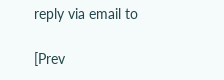reply via email to

[Prev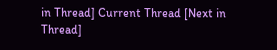in Thread] Current Thread [Next in Thread]